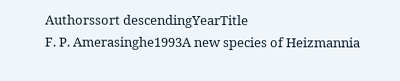Authorssort descendingYearTitle
F. P. Amerasinghe1993A new species of Heizmannia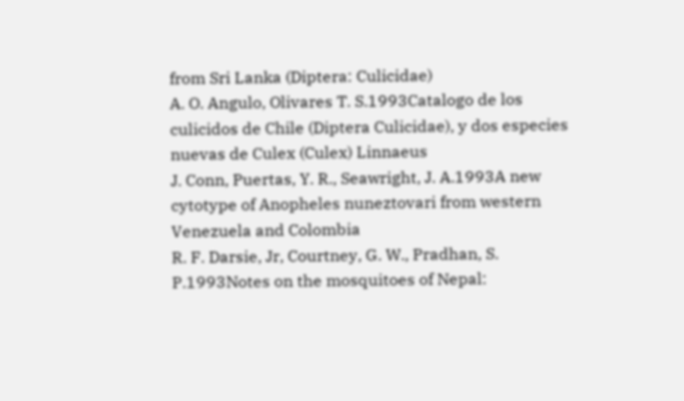from Sri Lanka (Diptera: Culicidae)
A. O. Angulo, Olivares T. S.1993Catalogo de los culicidos de Chile (Diptera Culicidae), y dos especies nuevas de Culex (Culex) Linnaeus
J. Conn, Puertas, Y. R., Seawright, J. A.1993A new cytotype of Anopheles nuneztovari from western Venezuela and Colombia
R. F. Darsie, Jr, Courtney, G. W., Pradhan, S. P.1993Notes on the mosquitoes of Nepal: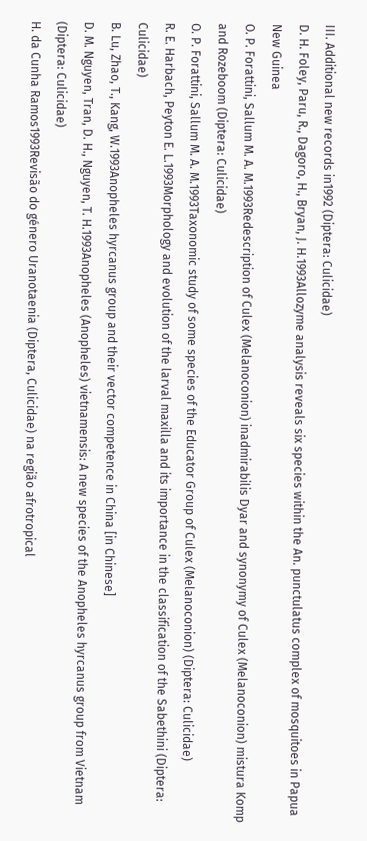III. Additional new records in1992 (Diptera: Culicidae)
D. H. Foley, Paru, R., Dagoro, H., Bryan, J. H.1993Allozyme analysis reveals six species within the An. punctulatus complex of mosquitoes in Papua New Guinea
O. P. Forattini, Sallum M. A. M.1993Redescription of Culex (Melanoconion) inadmirabilis Dyar and synonymy of Culex (Melanoconion) mistura Komp and Rozeboom (Diptera: Culicidae)
O. P. Forattini, Sallum M. A. M.1993Taxonomic study of some species of the Educator Group of Culex (Melanoconion) (Diptera: Culicidae)
R. E. Harbach, Peyton E. L.1993Morphology and evolution of the larval maxilla and its importance in the classification of the Sabethini (Diptera: Culicidae)
B. Lu, Zhao, T., Kang, W.1993Anopheles hyrcanus group and their vector competence in China [in Chinese]
D. M. Nguyen, Tran, D. H., Nguyen, T. H.1993Anopheles (Anopheles) vietnamensis: A new species of the Anopheles hyrcanus group from Vietnam (Diptera: Culicidae)
H. da Cunha Ramos1993Revisão do género Uranotaenia (Diptera, Culicidae) na região afrotropical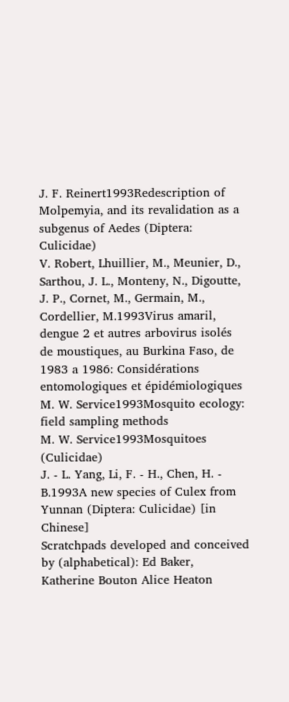J. F. Reinert1993Redescription of Molpemyia, and its revalidation as a subgenus of Aedes (Diptera: Culicidae)
V. Robert, Lhuillier, M., Meunier, D., Sarthou, J. L., Monteny, N., Digoutte, J. P., Cornet, M., Germain, M., Cordellier, M.1993Virus amaril, dengue 2 et autres arbovirus isolés de moustiques, au Burkina Faso, de 1983 a 1986: Considérations entomologiques et épidémiologiques
M. W. Service1993Mosquito ecology: field sampling methods
M. W. Service1993Mosquitoes (Culicidae)
J. - L. Yang, Li, F. - H., Chen, H. - B.1993A new species of Culex from Yunnan (Diptera: Culicidae) [in Chinese]
Scratchpads developed and conceived by (alphabetical): Ed Baker, Katherine Bouton Alice Heaton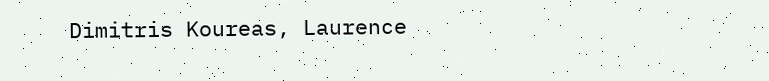Dimitris Koureas, Laurence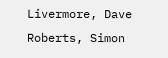Livermore, Dave Roberts, Simon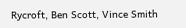Rycroft, Ben Scott, Vince Smith